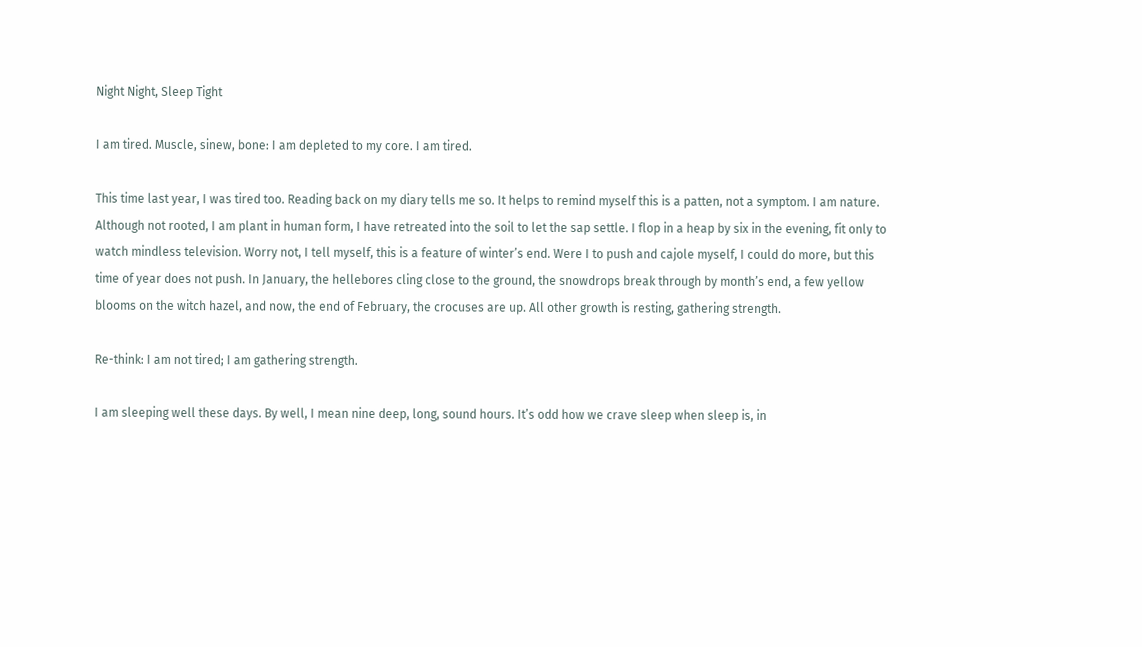Night Night, Sleep Tight

I am tired. Muscle, sinew, bone: I am depleted to my core. I am tired.

This time last year, I was tired too. Reading back on my diary tells me so. It helps to remind myself this is a patten, not a symptom. I am nature. Although not rooted, I am plant in human form, I have retreated into the soil to let the sap settle. I flop in a heap by six in the evening, fit only to watch mindless television. Worry not, I tell myself, this is a feature of winter’s end. Were I to push and cajole myself, I could do more, but this time of year does not push. In January, the hellebores cling close to the ground, the snowdrops break through by month’s end, a few yellow blooms on the witch hazel, and now, the end of February, the crocuses are up. All other growth is resting, gathering strength.

Re-think: I am not tired; I am gathering strength.

I am sleeping well these days. By well, I mean nine deep, long, sound hours. It’s odd how we crave sleep when sleep is, in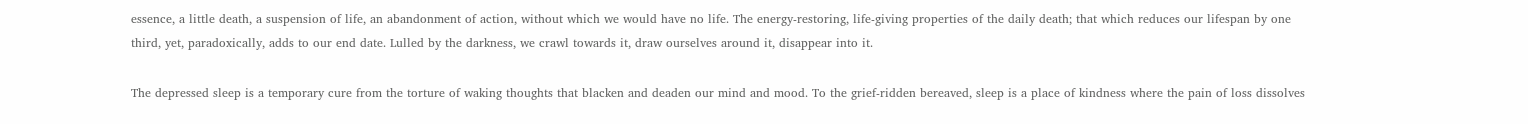essence, a little death, a suspension of life, an abandonment of action, without which we would have no life. The energy-restoring, life-giving properties of the daily death; that which reduces our lifespan by one third, yet, paradoxically, adds to our end date. Lulled by the darkness, we crawl towards it, draw ourselves around it, disappear into it.

The depressed sleep is a temporary cure from the torture of waking thoughts that blacken and deaden our mind and mood. To the grief-ridden bereaved, sleep is a place of kindness where the pain of loss dissolves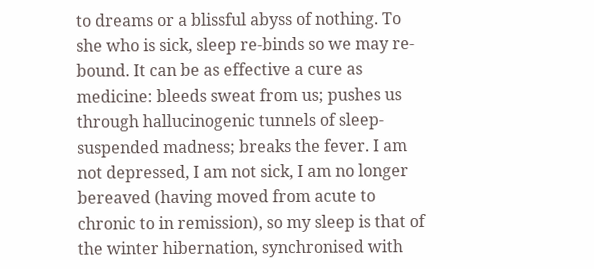to dreams or a blissful abyss of nothing. To she who is sick, sleep re-binds so we may re-bound. It can be as effective a cure as medicine: bleeds sweat from us; pushes us through hallucinogenic tunnels of sleep-suspended madness; breaks the fever. I am not depressed, I am not sick, I am no longer bereaved (having moved from acute to chronic to in remission), so my sleep is that of the winter hibernation, synchronised with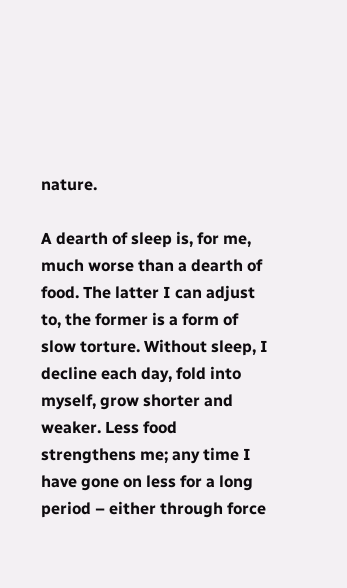nature.

A dearth of sleep is, for me, much worse than a dearth of food. The latter I can adjust to, the former is a form of slow torture. Without sleep, I decline each day, fold into myself, grow shorter and weaker. Less food strengthens me; any time I have gone on less for a long period – either through force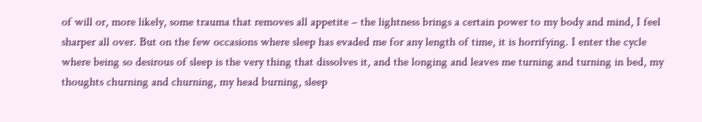of will or, more likely, some trauma that removes all appetite – the lightness brings a certain power to my body and mind, I feel sharper all over. But on the few occasions where sleep has evaded me for any length of time, it is horrifying. I enter the cycle where being so desirous of sleep is the very thing that dissolves it, and the longing and leaves me turning and turning in bed, my thoughts churning and churning, my head burning, sleep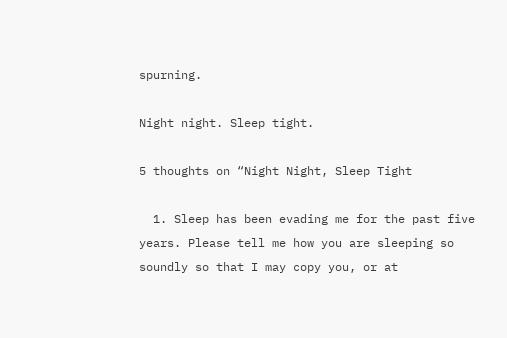spurning.

Night night. Sleep tight.

5 thoughts on “Night Night, Sleep Tight

  1. Sleep has been evading me for the past five years. Please tell me how you are sleeping so soundly so that I may copy you, or at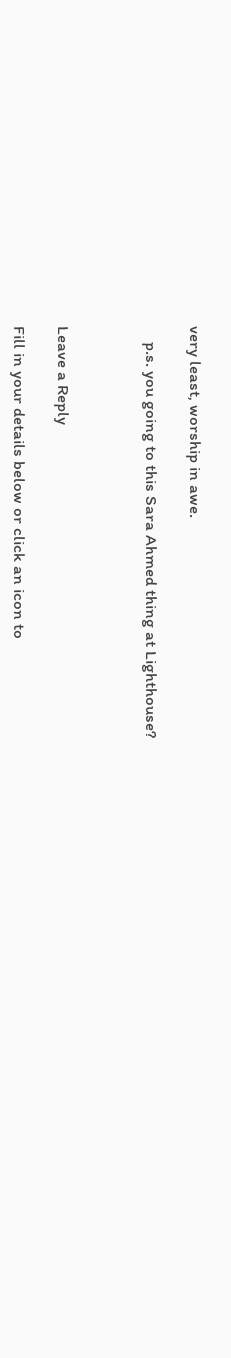very least, worship in awe.

    p.s. you going to this Sara Ahmed thing at Lighthouse?



Leave a Reply

Fill in your details below or click an icon to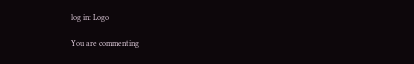log in: Logo

You are commenting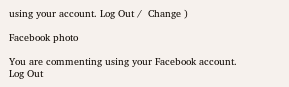using your account. Log Out /  Change )

Facebook photo

You are commenting using your Facebook account. Log Out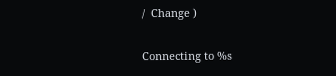/  Change )

Connecting to %s